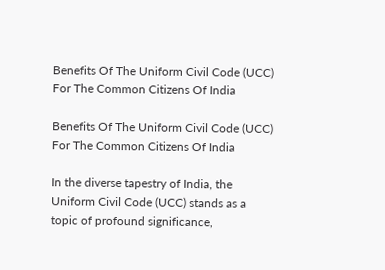Benefits Of The Uniform Civil Code (UCC) For The Common Citizens Of India

Benefits Of The Uniform Civil Code (UCC) For The Common Citizens Of India

In the diverse tapestry of India, the Uniform Civil Code (UCC) stands as a topic of profound significance,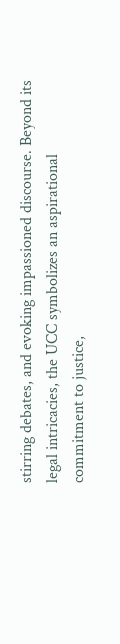stirring debates, and evoking impassioned discourse. Beyond its legal intricacies, the UCC symbolizes an aspirational commitment to justice,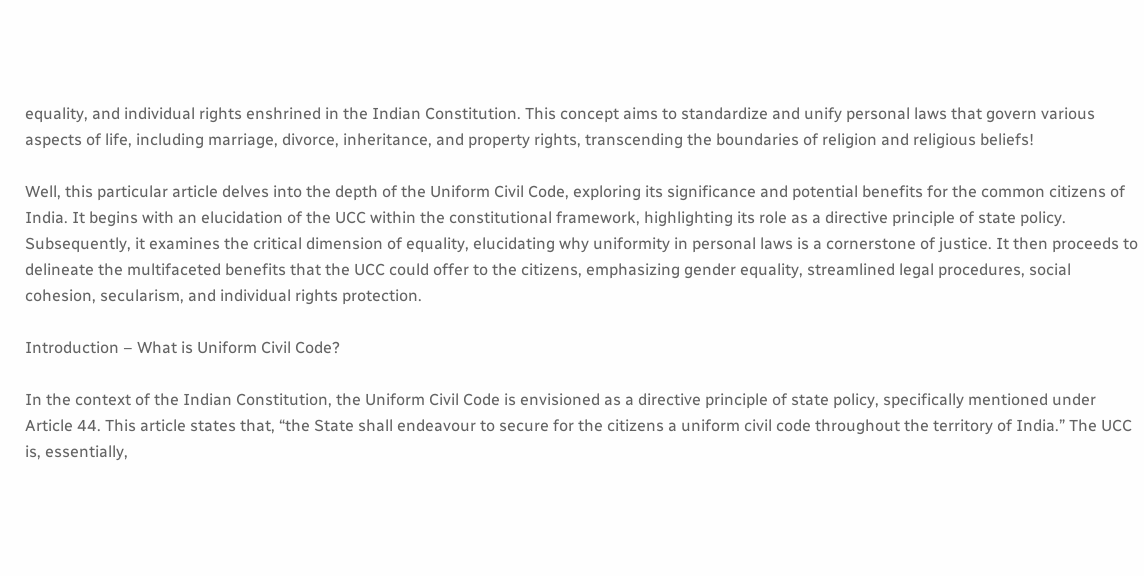equality, and individual rights enshrined in the Indian Constitution. This concept aims to standardize and unify personal laws that govern various aspects of life, including marriage, divorce, inheritance, and property rights, transcending the boundaries of religion and religious beliefs!

Well, this particular article delves into the depth of the Uniform Civil Code, exploring its significance and potential benefits for the common citizens of India. It begins with an elucidation of the UCC within the constitutional framework, highlighting its role as a directive principle of state policy. Subsequently, it examines the critical dimension of equality, elucidating why uniformity in personal laws is a cornerstone of justice. It then proceeds to delineate the multifaceted benefits that the UCC could offer to the citizens, emphasizing gender equality, streamlined legal procedures, social cohesion, secularism, and individual rights protection.

Introduction – What is Uniform Civil Code?

In the context of the Indian Constitution, the Uniform Civil Code is envisioned as a directive principle of state policy, specifically mentioned under Article 44. This article states that, “the State shall endeavour to secure for the citizens a uniform civil code throughout the territory of India.” The UCC is, essentially,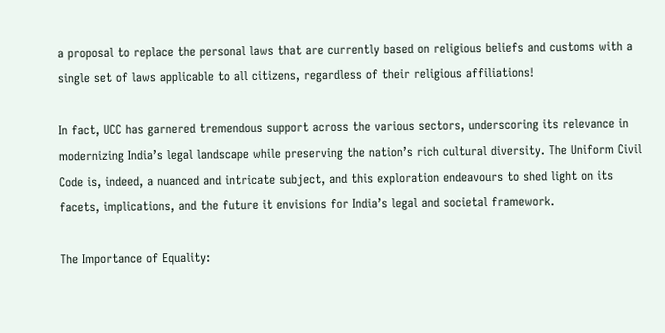a proposal to replace the personal laws that are currently based on religious beliefs and customs with a single set of laws applicable to all citizens, regardless of their religious affiliations!

In fact, UCC has garnered tremendous support across the various sectors, underscoring its relevance in modernizing India’s legal landscape while preserving the nation’s rich cultural diversity. The Uniform Civil Code is, indeed, a nuanced and intricate subject, and this exploration endeavours to shed light on its facets, implications, and the future it envisions for India’s legal and societal framework.

The Importance of Equality: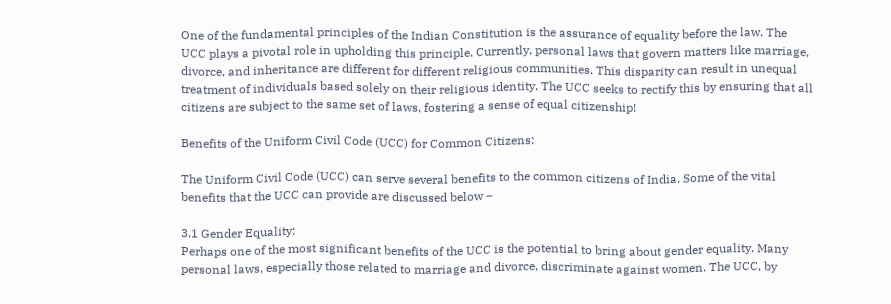One of the fundamental principles of the Indian Constitution is the assurance of equality before the law. The UCC plays a pivotal role in upholding this principle. Currently, personal laws that govern matters like marriage, divorce, and inheritance are different for different religious communities. This disparity can result in unequal treatment of individuals based solely on their religious identity. The UCC seeks to rectify this by ensuring that all citizens are subject to the same set of laws, fostering a sense of equal citizenship!

Benefits of the Uniform Civil Code (UCC) for Common Citizens:

The Uniform Civil Code (UCC) can serve several benefits to the common citizens of India. Some of the vital benefits that the UCC can provide are discussed below –

3.1 Gender Equality:
Perhaps one of the most significant benefits of the UCC is the potential to bring about gender equality. Many personal laws, especially those related to marriage and divorce, discriminate against women. The UCC, by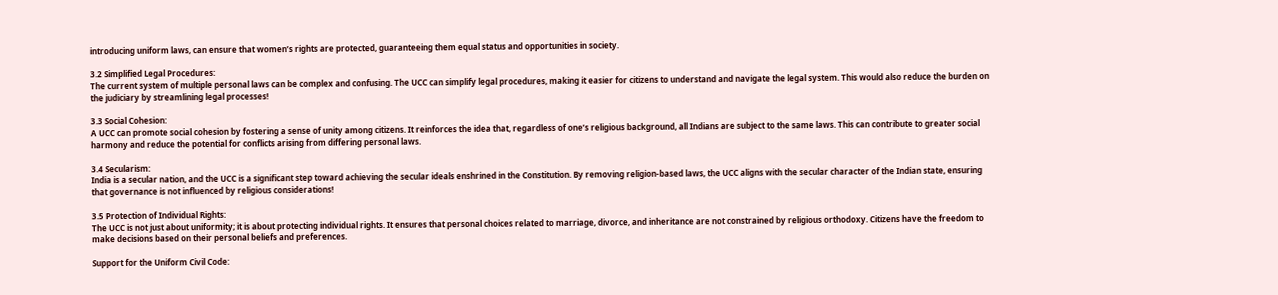introducing uniform laws, can ensure that women’s rights are protected, guaranteeing them equal status and opportunities in society.

3.2 Simplified Legal Procedures:
The current system of multiple personal laws can be complex and confusing. The UCC can simplify legal procedures, making it easier for citizens to understand and navigate the legal system. This would also reduce the burden on the judiciary by streamlining legal processes!

3.3 Social Cohesion:
A UCC can promote social cohesion by fostering a sense of unity among citizens. It reinforces the idea that, regardless of one’s religious background, all Indians are subject to the same laws. This can contribute to greater social harmony and reduce the potential for conflicts arising from differing personal laws.

3.4 Secularism:
India is a secular nation, and the UCC is a significant step toward achieving the secular ideals enshrined in the Constitution. By removing religion-based laws, the UCC aligns with the secular character of the Indian state, ensuring that governance is not influenced by religious considerations!

3.5 Protection of Individual Rights:
The UCC is not just about uniformity; it is about protecting individual rights. It ensures that personal choices related to marriage, divorce, and inheritance are not constrained by religious orthodoxy. Citizens have the freedom to make decisions based on their personal beliefs and preferences.

Support for the Uniform Civil Code: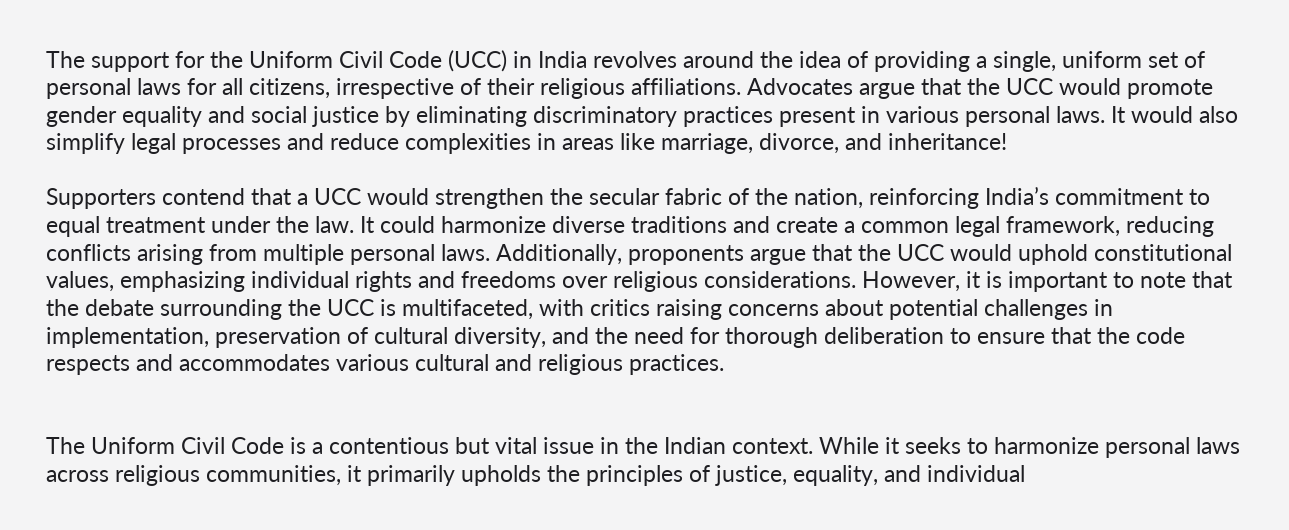The support for the Uniform Civil Code (UCC) in India revolves around the idea of providing a single, uniform set of personal laws for all citizens, irrespective of their religious affiliations. Advocates argue that the UCC would promote gender equality and social justice by eliminating discriminatory practices present in various personal laws. It would also simplify legal processes and reduce complexities in areas like marriage, divorce, and inheritance!

Supporters contend that a UCC would strengthen the secular fabric of the nation, reinforcing India’s commitment to equal treatment under the law. It could harmonize diverse traditions and create a common legal framework, reducing conflicts arising from multiple personal laws. Additionally, proponents argue that the UCC would uphold constitutional values, emphasizing individual rights and freedoms over religious considerations. However, it is important to note that the debate surrounding the UCC is multifaceted, with critics raising concerns about potential challenges in implementation, preservation of cultural diversity, and the need for thorough deliberation to ensure that the code respects and accommodates various cultural and religious practices.


The Uniform Civil Code is a contentious but vital issue in the Indian context. While it seeks to harmonize personal laws across religious communities, it primarily upholds the principles of justice, equality, and individual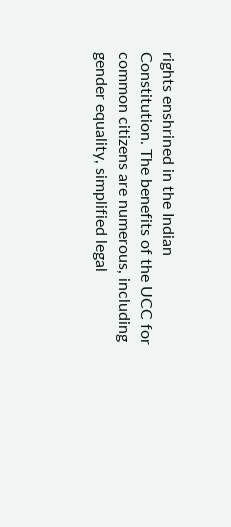rights enshrined in the Indian Constitution. The benefits of the UCC for common citizens are numerous, including gender equality, simplified legal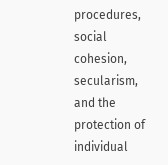procedures, social cohesion, secularism, and the protection of individual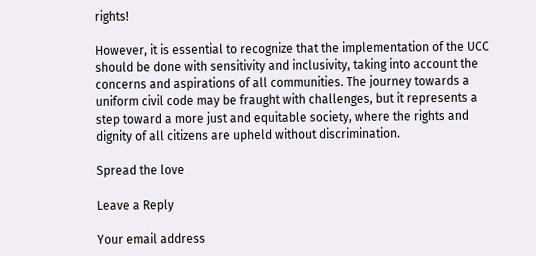rights!

However, it is essential to recognize that the implementation of the UCC should be done with sensitivity and inclusivity, taking into account the concerns and aspirations of all communities. The journey towards a uniform civil code may be fraught with challenges, but it represents a step toward a more just and equitable society, where the rights and dignity of all citizens are upheld without discrimination.

Spread the love

Leave a Reply

Your email address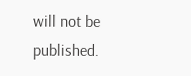will not be published.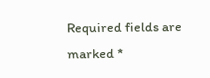Required fields are marked *